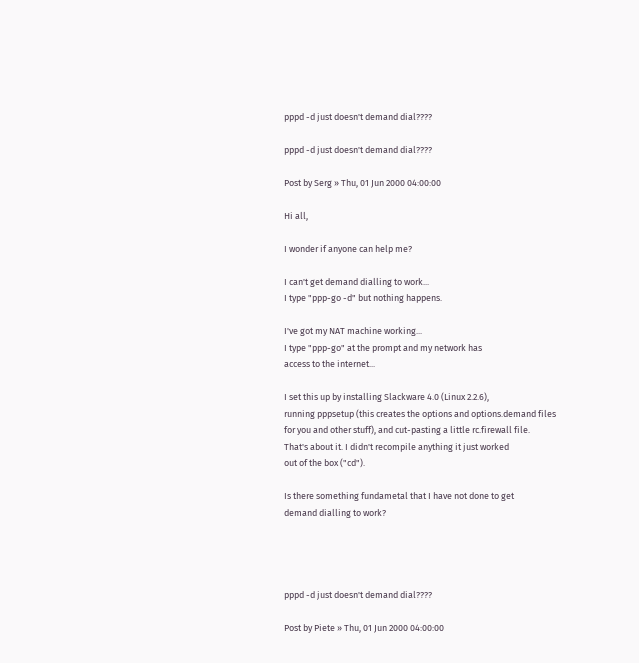pppd -d just doesn't demand dial????

pppd -d just doesn't demand dial????

Post by Serg » Thu, 01 Jun 2000 04:00:00

Hi all,

I wonder if anyone can help me?

I can't get demand dialling to work...
I type "ppp-go -d" but nothing happens.

I've got my NAT machine working...
I type "ppp-go" at the prompt and my network has
access to the internet...

I set this up by installing Slackware 4.0 (Linux 2.2.6),
running pppsetup (this creates the options and options.demand files
for you and other stuff), and cut-pasting a little rc.firewall file.
That's about it. I didn't recompile anything it just worked
out of the box ("cd").

Is there something fundametal that I have not done to get
demand dialling to work?




pppd -d just doesn't demand dial????

Post by Piete » Thu, 01 Jun 2000 04:00:00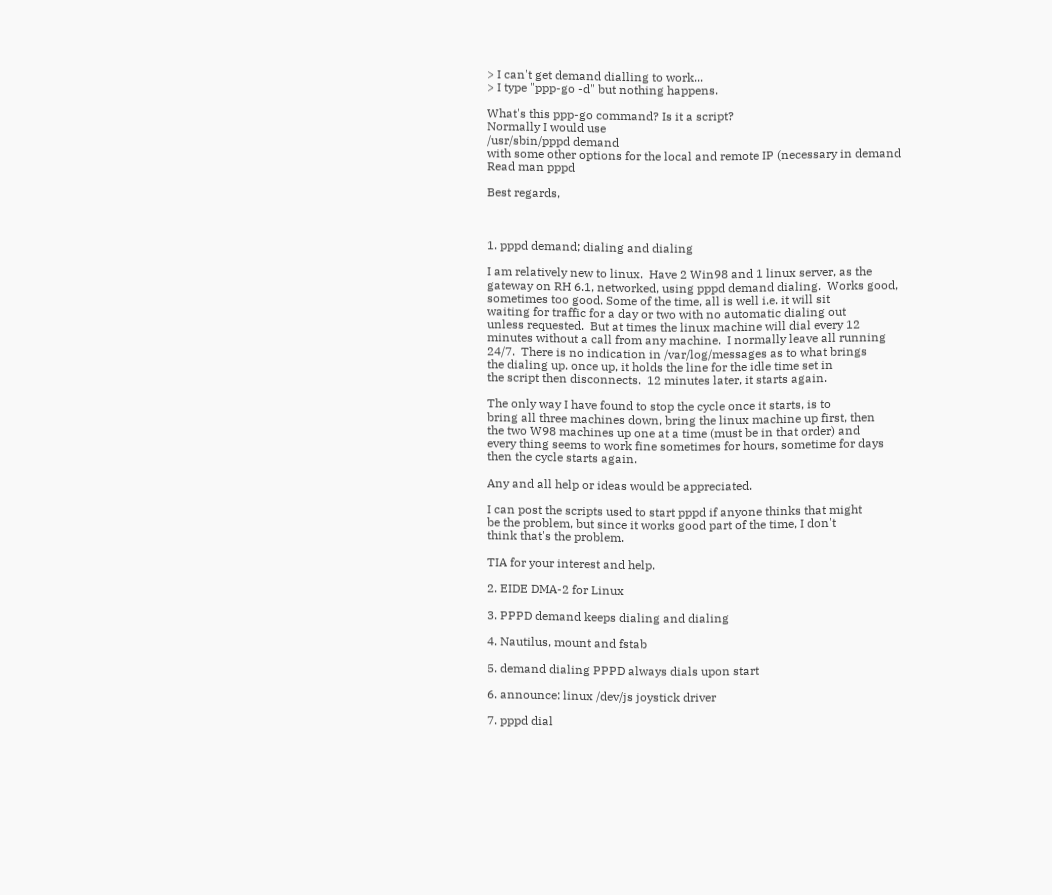> I can't get demand dialling to work...
> I type "ppp-go -d" but nothing happens.

What's this ppp-go command? Is it a script?
Normally I would use
/usr/sbin/pppd demand
with some other options for the local and remote IP (necessary in demand
Read man pppd

Best regards,



1. pppd demand; dialing and dialing

I am relatively new to linux.  Have 2 Win98 and 1 linux server, as the
gateway on RH 6.1, networked, using pppd demand dialing.  Works good,
sometimes too good. Some of the time, all is well i.e. it will sit
waiting for traffic for a day or two with no automatic dialing out
unless requested.  But at times the linux machine will dial every 12
minutes without a call from any machine.  I normally leave all running
24/7.  There is no indication in /var/log/messages as to what brings
the dialing up. once up, it holds the line for the idle time set in
the script then disconnects.  12 minutes later, it starts again.

The only way I have found to stop the cycle once it starts, is to
bring all three machines down, bring the linux machine up first, then
the two W98 machines up one at a time (must be in that order) and
every thing seems to work fine sometimes for hours, sometime for days
then the cycle starts again.

Any and all help or ideas would be appreciated.

I can post the scripts used to start pppd if anyone thinks that might
be the problem, but since it works good part of the time, I don't
think that's the problem.

TIA for your interest and help.

2. EIDE DMA-2 for Linux

3. PPPD demand keeps dialing and dialing

4. Nautilus, mount and fstab

5. demand dialing PPPD always dials upon start

6. announce: linux /dev/js joystick driver

7. pppd dial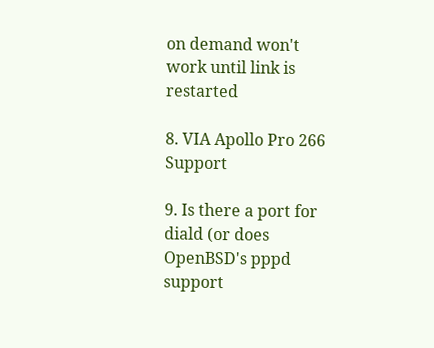on demand won't work until link is restarted

8. VIA Apollo Pro 266 Support

9. Is there a port for diald (or does OpenBSD's pppd support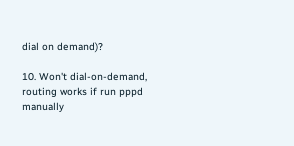dial on demand)?

10. Won't dial-on-demand, routing works if run pppd manually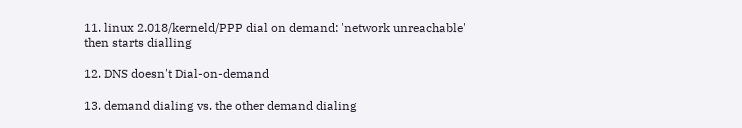11. linux 2.018/kerneld/PPP dial on demand: 'network unreachable' then starts dialling

12. DNS doesn't Dial-on-demand

13. demand dialing vs. the other demand dialing